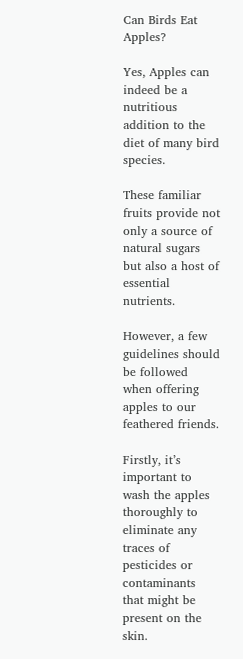Can Birds Eat Apples?

Yes, Apples can indeed be a nutritious addition to the diet of many bird species.

These familiar fruits provide not only a source of natural sugars but also a host of essential nutrients.

However, a few guidelines should be followed when offering apples to our feathered friends.

Firstly, it’s important to wash the apples thoroughly to eliminate any traces of pesticides or contaminants that might be present on the skin.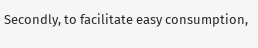Secondly, to facilitate easy consumption,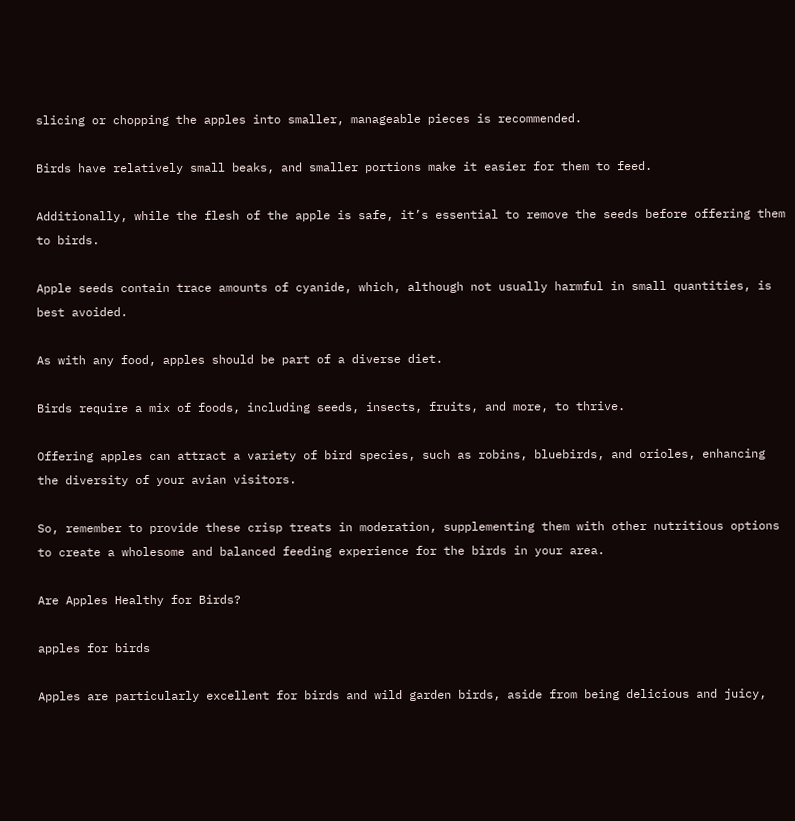slicing or chopping the apples into smaller, manageable pieces is recommended.

Birds have relatively small beaks, and smaller portions make it easier for them to feed.

Additionally, while the flesh of the apple is safe, it’s essential to remove the seeds before offering them to birds.

Apple seeds contain trace amounts of cyanide, which, although not usually harmful in small quantities, is best avoided.

As with any food, apples should be part of a diverse diet.

Birds require a mix of foods, including seeds, insects, fruits, and more, to thrive.

Offering apples can attract a variety of bird species, such as robins, bluebirds, and orioles, enhancing the diversity of your avian visitors.

So, remember to provide these crisp treats in moderation, supplementing them with other nutritious options to create a wholesome and balanced feeding experience for the birds in your area.

Are Apples Healthy for Birds?

apples for birds

Apples are particularly excellent for birds and wild garden birds, aside from being delicious and juicy,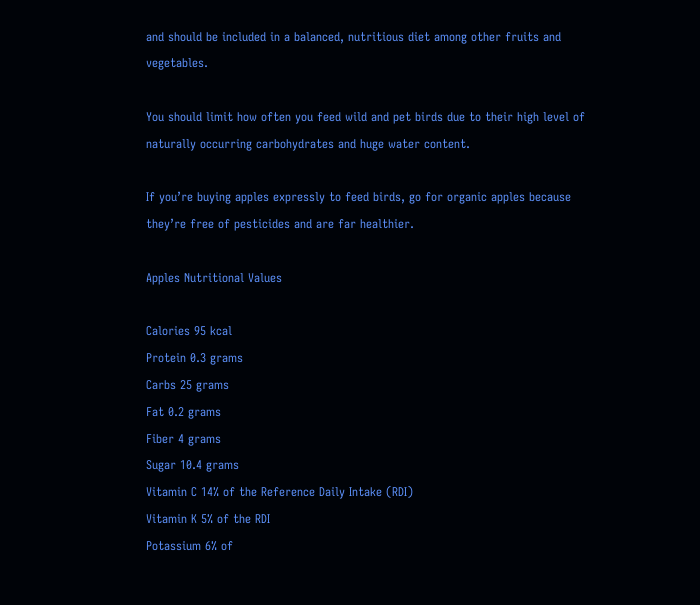and should be included in a balanced, nutritious diet among other fruits and vegetables.

You should limit how often you feed wild and pet birds due to their high level of naturally occurring carbohydrates and huge water content.

If you’re buying apples expressly to feed birds, go for organic apples because they’re free of pesticides and are far healthier.

Apples Nutritional Values

Calories 95 kcal
Protein 0.3 grams
Carbs 25 grams
Fat 0.2 grams
Fiber 4 grams
Sugar 10.4 grams
Vitamin C 14% of the Reference Daily Intake (RDI)
Vitamin K 5% of the RDI
Potassium 6% of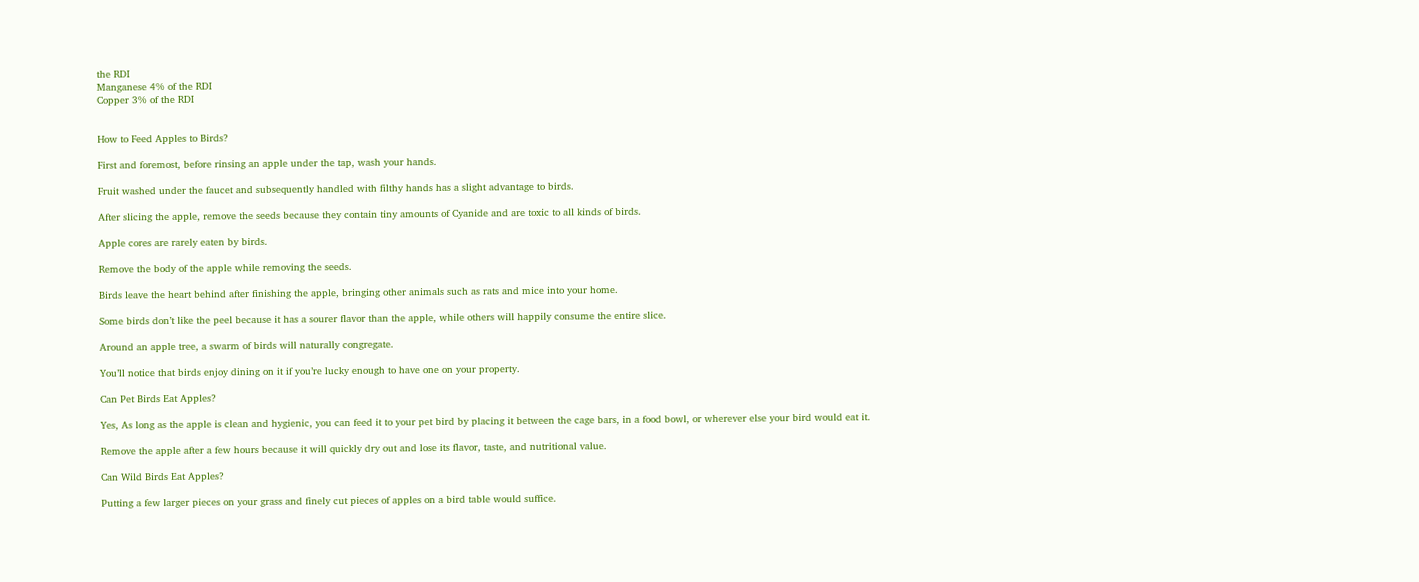the RDI
Manganese 4% of the RDI
Copper 3% of the RDI


How to Feed Apples to Birds?

First and foremost, before rinsing an apple under the tap, wash your hands.

Fruit washed under the faucet and subsequently handled with filthy hands has a slight advantage to birds.

After slicing the apple, remove the seeds because they contain tiny amounts of Cyanide and are toxic to all kinds of birds.

Apple cores are rarely eaten by birds.

Remove the body of the apple while removing the seeds.

Birds leave the heart behind after finishing the apple, bringing other animals such as rats and mice into your home.

Some birds don’t like the peel because it has a sourer flavor than the apple, while others will happily consume the entire slice.

Around an apple tree, a swarm of birds will naturally congregate.

You’ll notice that birds enjoy dining on it if you’re lucky enough to have one on your property.

Can Pet Birds Eat Apples?

Yes, As long as the apple is clean and hygienic, you can feed it to your pet bird by placing it between the cage bars, in a food bowl, or wherever else your bird would eat it.

Remove the apple after a few hours because it will quickly dry out and lose its flavor, taste, and nutritional value.

Can Wild Birds Eat Apples?

Putting a few larger pieces on your grass and finely cut pieces of apples on a bird table would suffice.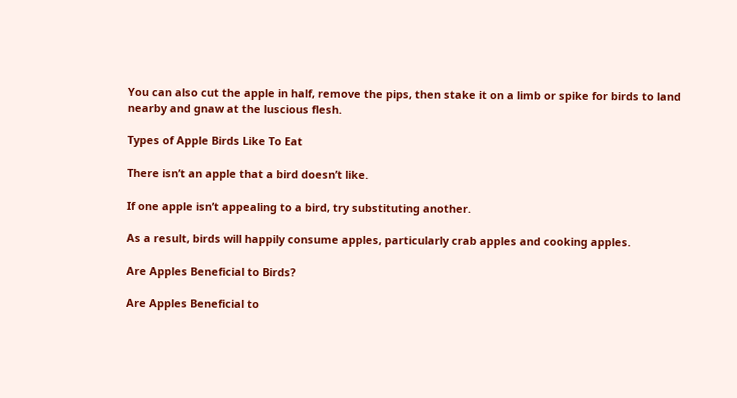You can also cut the apple in half, remove the pips, then stake it on a limb or spike for birds to land nearby and gnaw at the luscious flesh.

Types of Apple Birds Like To Eat

There isn’t an apple that a bird doesn’t like.

If one apple isn’t appealing to a bird, try substituting another.

As a result, birds will happily consume apples, particularly crab apples and cooking apples.

Are Apples Beneficial to Birds?

Are Apples Beneficial to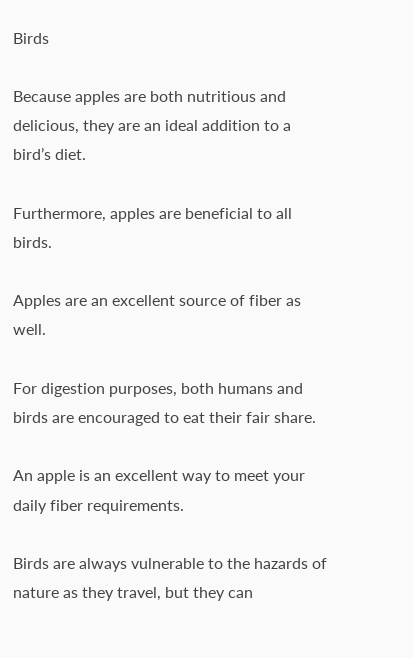Birds

Because apples are both nutritious and delicious, they are an ideal addition to a bird’s diet.

Furthermore, apples are beneficial to all birds.

Apples are an excellent source of fiber as well.

For digestion purposes, both humans and birds are encouraged to eat their fair share.

An apple is an excellent way to meet your daily fiber requirements.

Birds are always vulnerable to the hazards of nature as they travel, but they can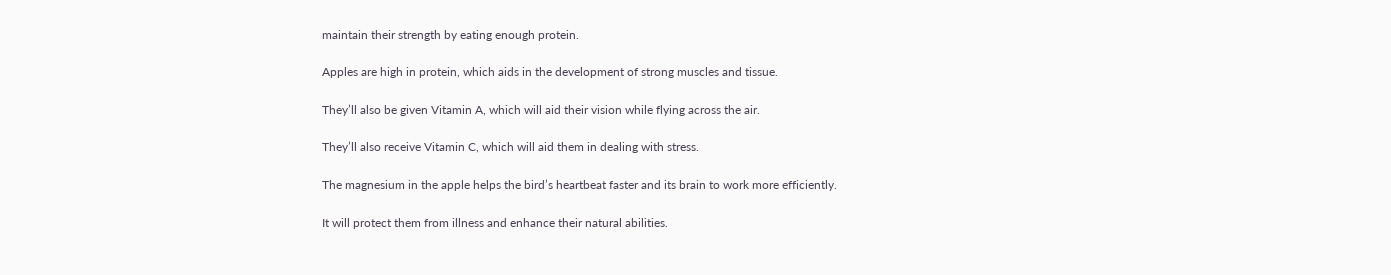maintain their strength by eating enough protein.

Apples are high in protein, which aids in the development of strong muscles and tissue.

They’ll also be given Vitamin A, which will aid their vision while flying across the air.

They’ll also receive Vitamin C, which will aid them in dealing with stress.

The magnesium in the apple helps the bird’s heartbeat faster and its brain to work more efficiently.

It will protect them from illness and enhance their natural abilities.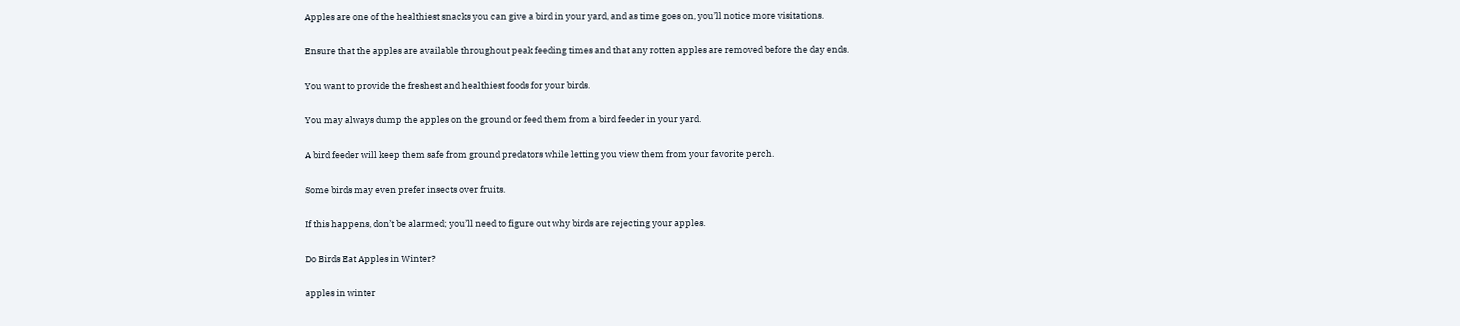Apples are one of the healthiest snacks you can give a bird in your yard, and as time goes on, you’ll notice more visitations.

Ensure that the apples are available throughout peak feeding times and that any rotten apples are removed before the day ends.

You want to provide the freshest and healthiest foods for your birds.

You may always dump the apples on the ground or feed them from a bird feeder in your yard.

A bird feeder will keep them safe from ground predators while letting you view them from your favorite perch.

Some birds may even prefer insects over fruits.

If this happens, don’t be alarmed; you’ll need to figure out why birds are rejecting your apples.

Do Birds Eat Apples in Winter?

apples in winter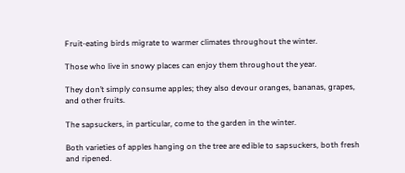Fruit-eating birds migrate to warmer climates throughout the winter.

Those who live in snowy places can enjoy them throughout the year.

They don’t simply consume apples; they also devour oranges, bananas, grapes, and other fruits.

The sapsuckers, in particular, come to the garden in the winter.

Both varieties of apples hanging on the tree are edible to sapsuckers, both fresh and ripened.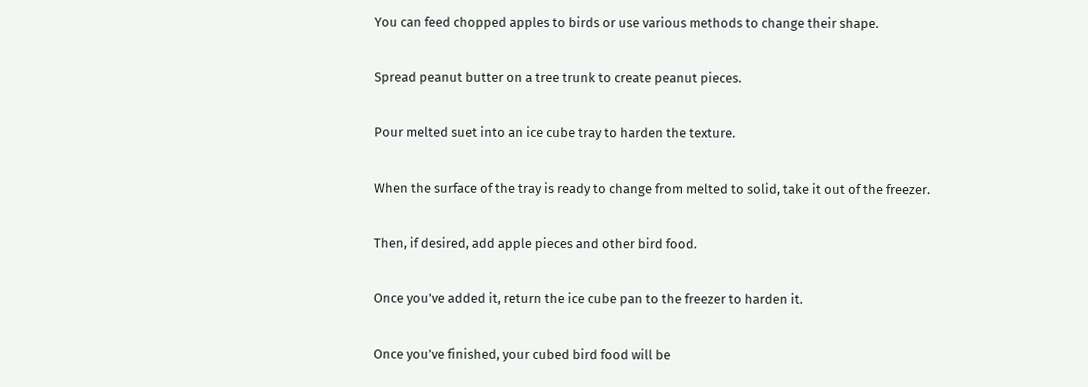You can feed chopped apples to birds or use various methods to change their shape.

Spread peanut butter on a tree trunk to create peanut pieces.

Pour melted suet into an ice cube tray to harden the texture.

When the surface of the tray is ready to change from melted to solid, take it out of the freezer.

Then, if desired, add apple pieces and other bird food.

Once you’ve added it, return the ice cube pan to the freezer to harden it.

Once you’ve finished, your cubed bird food will be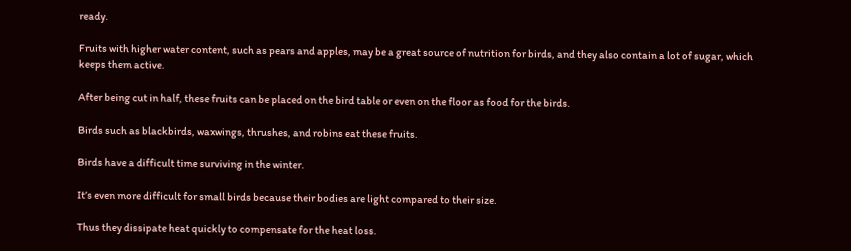ready.

Fruits with higher water content, such as pears and apples, may be a great source of nutrition for birds, and they also contain a lot of sugar, which keeps them active.

After being cut in half, these fruits can be placed on the bird table or even on the floor as food for the birds.

Birds such as blackbirds, waxwings, thrushes, and robins eat these fruits.

Birds have a difficult time surviving in the winter.

It’s even more difficult for small birds because their bodies are light compared to their size.

Thus they dissipate heat quickly to compensate for the heat loss.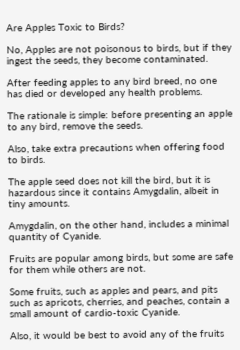Are Apples Toxic to Birds?

No, Apples are not poisonous to birds, but if they ingest the seeds, they become contaminated.

After feeding apples to any bird breed, no one has died or developed any health problems.

The rationale is simple: before presenting an apple to any bird, remove the seeds.

Also, take extra precautions when offering food to birds.

The apple seed does not kill the bird, but it is hazardous since it contains Amygdalin, albeit in tiny amounts.

Amygdalin, on the other hand, includes a minimal quantity of Cyanide.

Fruits are popular among birds, but some are safe for them while others are not.

Some fruits, such as apples and pears, and pits such as apricots, cherries, and peaches, contain a small amount of cardio-toxic Cyanide.

Also, it would be best to avoid any of the fruits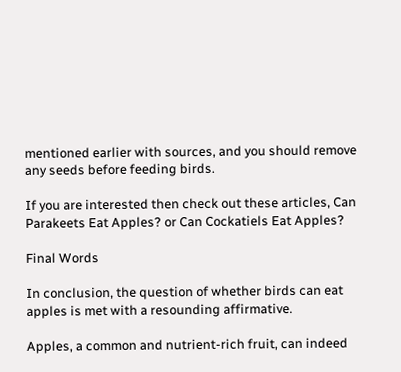mentioned earlier with sources, and you should remove any seeds before feeding birds.

If you are interested then check out these articles, Can Parakeets Eat Apples? or Can Cockatiels Eat Apples?

Final Words

In conclusion, the question of whether birds can eat apples is met with a resounding affirmative.

Apples, a common and nutrient-rich fruit, can indeed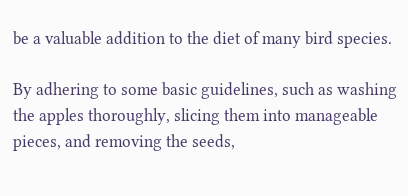be a valuable addition to the diet of many bird species.

By adhering to some basic guidelines, such as washing the apples thoroughly, slicing them into manageable pieces, and removing the seeds,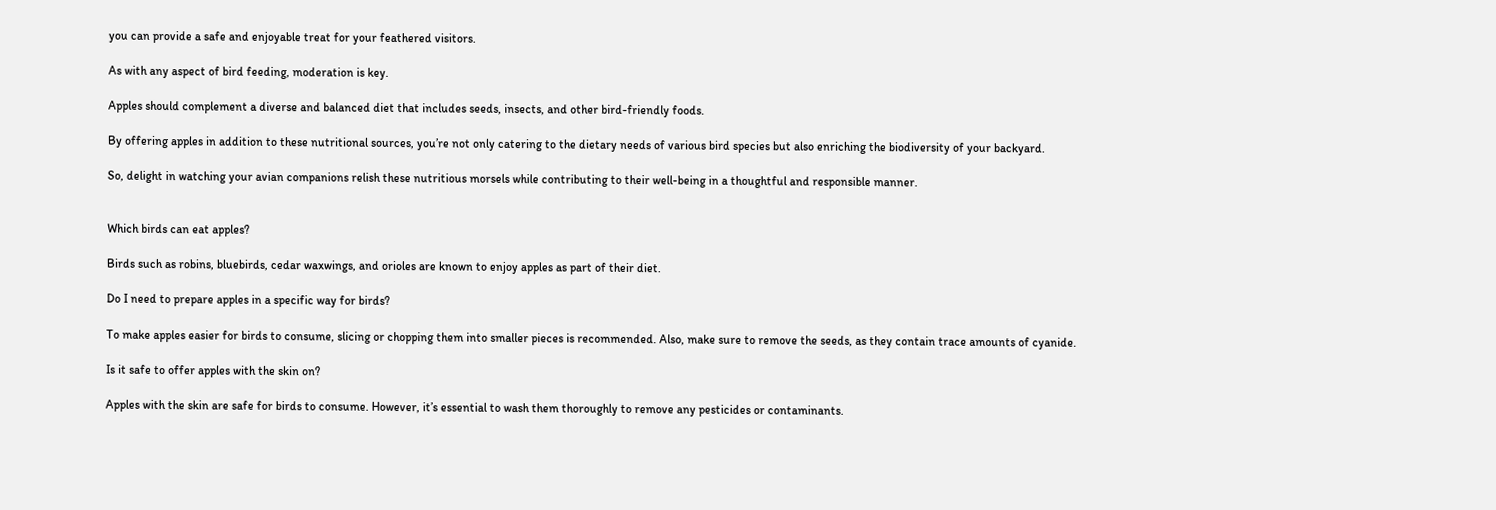you can provide a safe and enjoyable treat for your feathered visitors.

As with any aspect of bird feeding, moderation is key.

Apples should complement a diverse and balanced diet that includes seeds, insects, and other bird-friendly foods.

By offering apples in addition to these nutritional sources, you’re not only catering to the dietary needs of various bird species but also enriching the biodiversity of your backyard.

So, delight in watching your avian companions relish these nutritious morsels while contributing to their well-being in a thoughtful and responsible manner.


Which birds can eat apples?

Birds such as robins, bluebirds, cedar waxwings, and orioles are known to enjoy apples as part of their diet.

Do I need to prepare apples in a specific way for birds?

To make apples easier for birds to consume, slicing or chopping them into smaller pieces is recommended. Also, make sure to remove the seeds, as they contain trace amounts of cyanide.

Is it safe to offer apples with the skin on?

Apples with the skin are safe for birds to consume. However, it’s essential to wash them thoroughly to remove any pesticides or contaminants.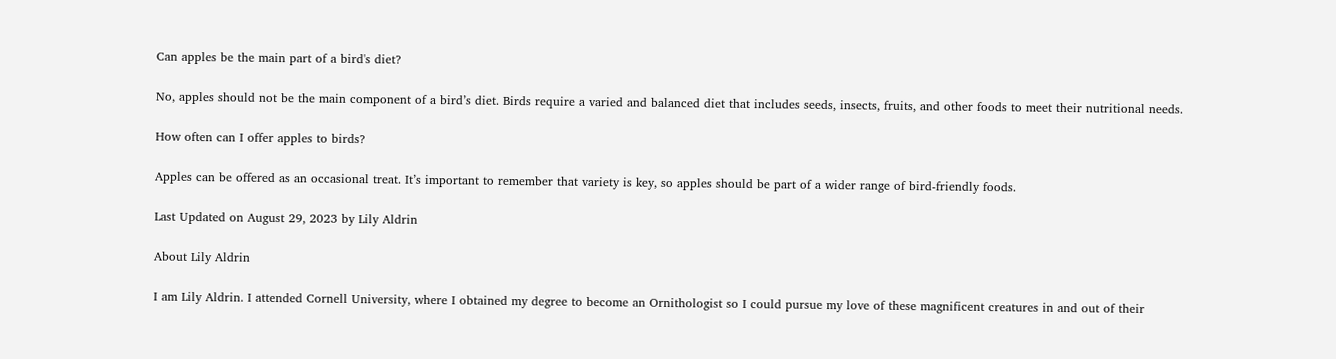Can apples be the main part of a bird's diet?

No, apples should not be the main component of a bird’s diet. Birds require a varied and balanced diet that includes seeds, insects, fruits, and other foods to meet their nutritional needs.

How often can I offer apples to birds?

Apples can be offered as an occasional treat. It’s important to remember that variety is key, so apples should be part of a wider range of bird-friendly foods.

Last Updated on August 29, 2023 by Lily Aldrin

About Lily Aldrin

I am Lily Aldrin. I attended Cornell University, where I obtained my degree to become an Ornithologist so I could pursue my love of these magnificent creatures in and out of their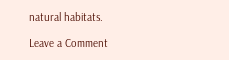natural habitats.

Leave a Comment